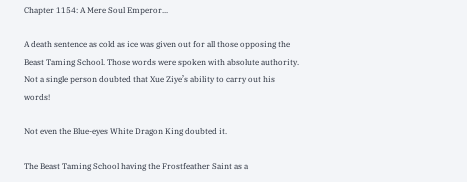Chapter 1154: A Mere Soul Emperor...

A death sentence as cold as ice was given out for all those opposing the Beast Taming School. Those words were spoken with absolute authority. Not a single person doubted that Xue Ziye’s ability to carry out his words!

Not even the Blue-eyes White Dragon King doubted it.

The Beast Taming School having the Frostfeather Saint as a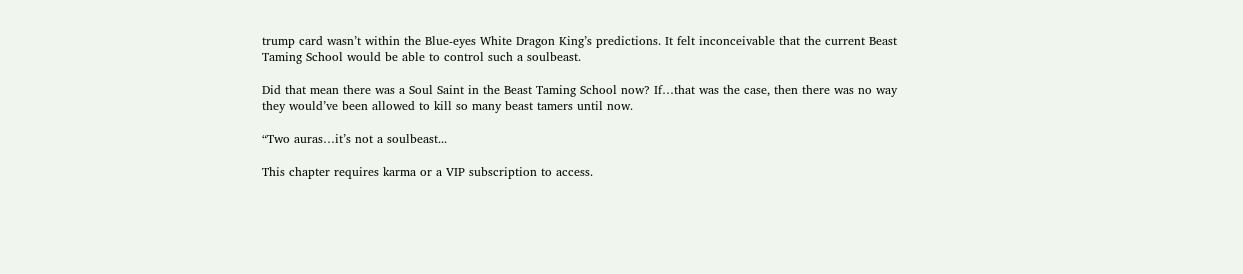trump card wasn’t within the Blue-eyes White Dragon King’s predictions. It felt inconceivable that the current Beast Taming School would be able to control such a soulbeast.

Did that mean there was a Soul Saint in the Beast Taming School now? If…that was the case, then there was no way they would’ve been allowed to kill so many beast tamers until now.

“Two auras…it’s not a soulbeast...

This chapter requires karma or a VIP subscription to access.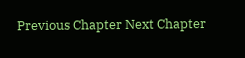Previous Chapter Next Chapter